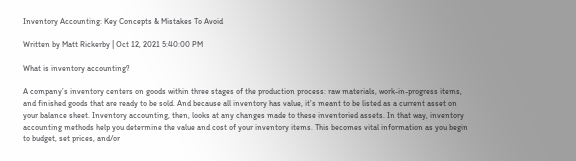Inventory Accounting: Key Concepts & Mistakes To Avoid

Written by Matt Rickerby | Oct 12, 2021 5:40:00 PM

What is inventory accounting?

A company’s inventory centers on goods within three stages of the production process: raw materials, work-in-progress items, and finished goods that are ready to be sold. And because all inventory has value, it’s meant to be listed as a current asset on your balance sheet. Inventory accounting, then, looks at any changes made to these inventoried assets. In that way, inventory accounting methods help you determine the value and cost of your inventory items. This becomes vital information as you begin to budget, set prices, and/or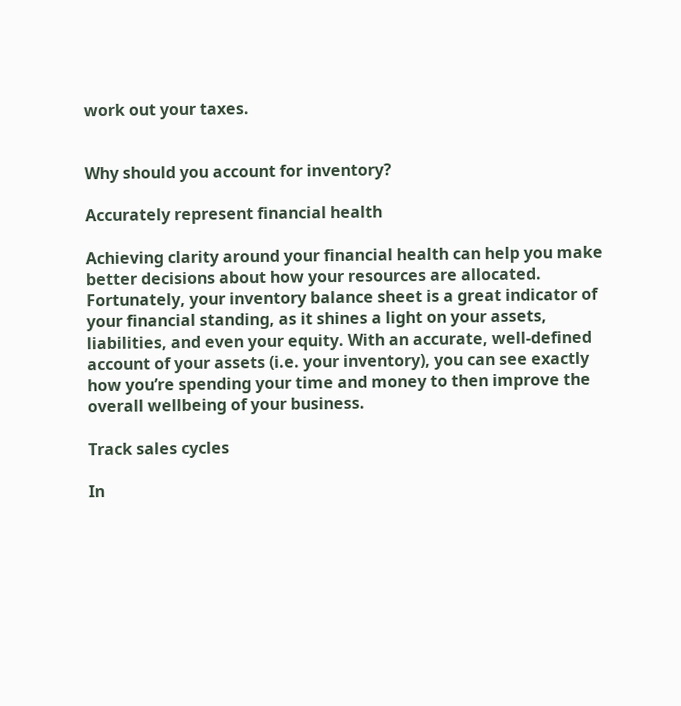work out your taxes.


Why should you account for inventory?

Accurately represent financial health

Achieving clarity around your financial health can help you make better decisions about how your resources are allocated. Fortunately, your inventory balance sheet is a great indicator of your financial standing, as it shines a light on your assets, liabilities, and even your equity. With an accurate, well-defined account of your assets (i.e. your inventory), you can see exactly how you’re spending your time and money to then improve the overall wellbeing of your business.

Track sales cycles

In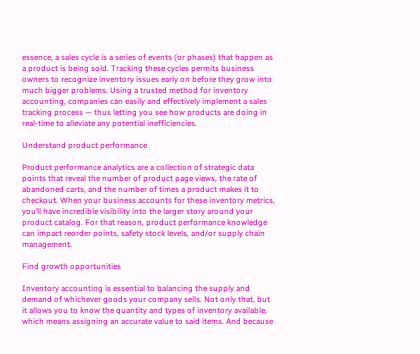essence, a sales cycle is a series of events (or phases) that happen as a product is being sold. Tracking these cycles permits business owners to recognize inventory issues early on before they grow into much bigger problems. Using a trusted method for inventory accounting, companies can easily and effectively implement a sales tracking process — thus letting you see how products are doing in real-time to alleviate any potential inefficiencies.

Understand product performance

Product performance analytics are a collection of strategic data points that reveal the number of product page views, the rate of abandoned carts, and the number of times a product makes it to checkout. When your business accounts for these inventory metrics, you’ll have incredible visibility into the larger story around your product catalog. For that reason, product performance knowledge can impact reorder points, safety stock levels, and/or supply chain management.

Find growth opportunities

Inventory accounting is essential to balancing the supply and demand of whichever goods your company sells. Not only that, but it allows you to know the quantity and types of inventory available, which means assigning an accurate value to said items. And because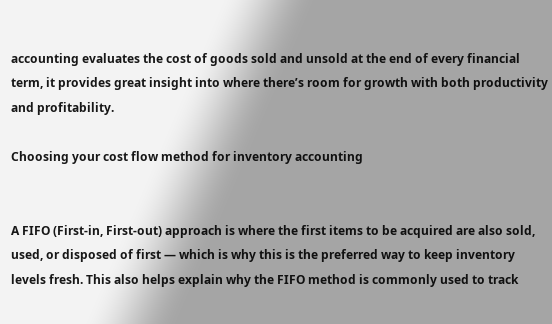accounting evaluates the cost of goods sold and unsold at the end of every financial term, it provides great insight into where there’s room for growth with both productivity and profitability.

Choosing your cost flow method for inventory accounting


A FIFO (First-in, First-out) approach is where the first items to be acquired are also sold, used, or disposed of first — which is why this is the preferred way to keep inventory levels fresh. This also helps explain why the FIFO method is commonly used to track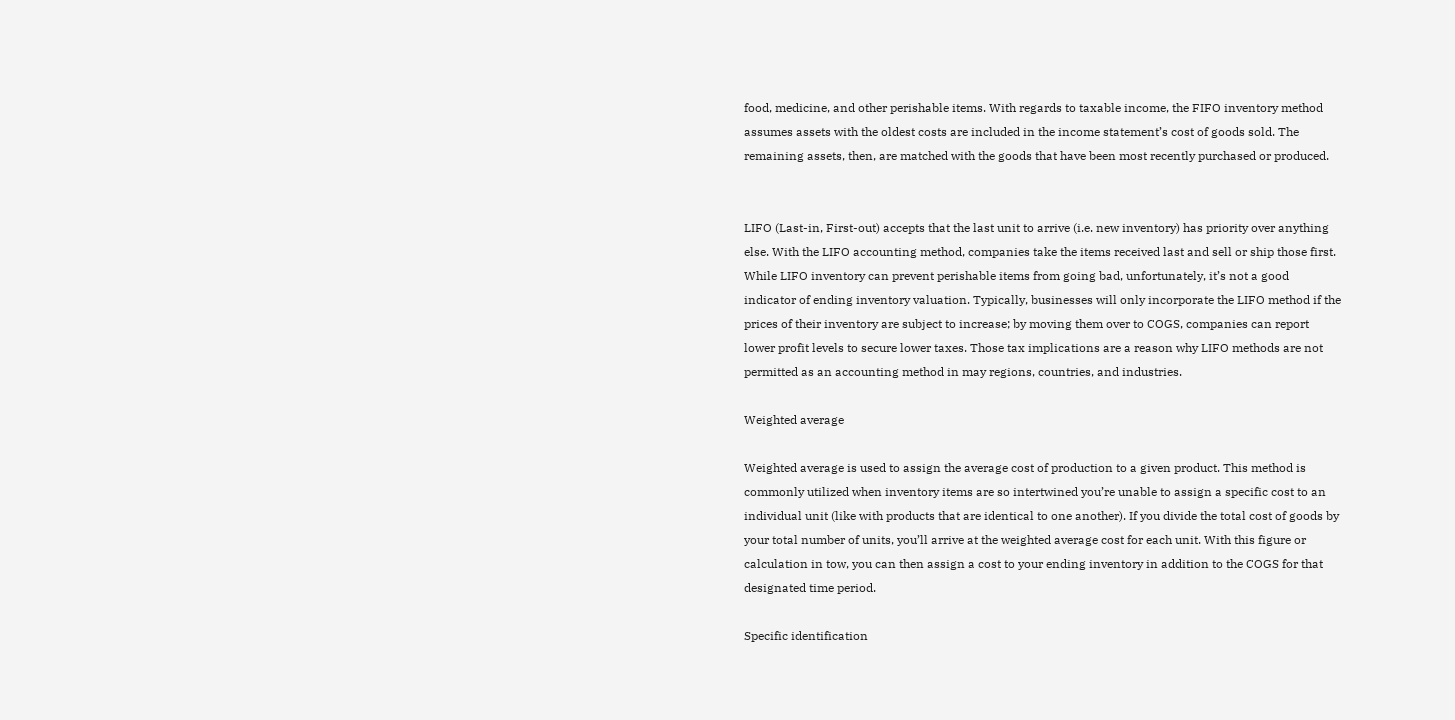food, medicine, and other perishable items. With regards to taxable income, the FIFO inventory method assumes assets with the oldest costs are included in the income statement’s cost of goods sold. The remaining assets, then, are matched with the goods that have been most recently purchased or produced.


LIFO (Last-in, First-out) accepts that the last unit to arrive (i.e. new inventory) has priority over anything else. With the LIFO accounting method, companies take the items received last and sell or ship those first. While LIFO inventory can prevent perishable items from going bad, unfortunately, it’s not a good indicator of ending inventory valuation. Typically, businesses will only incorporate the LIFO method if the prices of their inventory are subject to increase; by moving them over to COGS, companies can report lower profit levels to secure lower taxes. Those tax implications are a reason why LIFO methods are not permitted as an accounting method in may regions, countries, and industries.

Weighted average

Weighted average is used to assign the average cost of production to a given product. This method is commonly utilized when inventory items are so intertwined you’re unable to assign a specific cost to an individual unit (like with products that are identical to one another). If you divide the total cost of goods by your total number of units, you’ll arrive at the weighted average cost for each unit. With this figure or calculation in tow, you can then assign a cost to your ending inventory in addition to the COGS for that designated time period.

Specific identification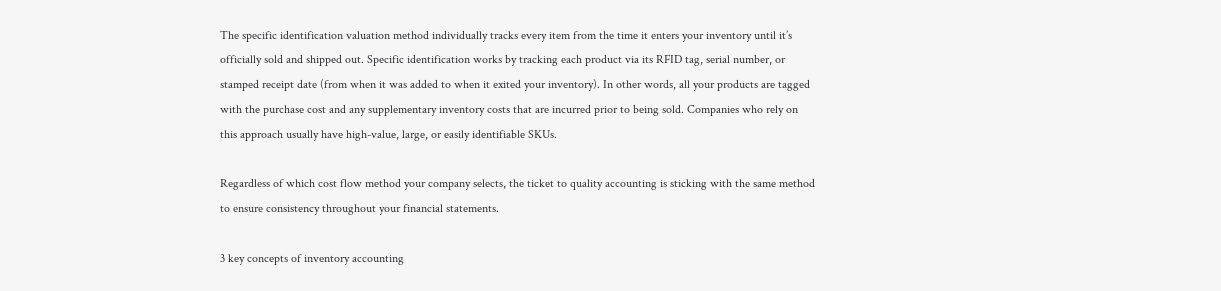The specific identification valuation method individually tracks every item from the time it enters your inventory until it’s officially sold and shipped out. Specific identification works by tracking each product via its RFID tag, serial number, or stamped receipt date (from when it was added to when it exited your inventory). In other words, all your products are tagged with the purchase cost and any supplementary inventory costs that are incurred prior to being sold. Companies who rely on this approach usually have high-value, large, or easily identifiable SKUs.

Regardless of which cost flow method your company selects, the ticket to quality accounting is sticking with the same method to ensure consistency throughout your financial statements.

3 key concepts of inventory accounting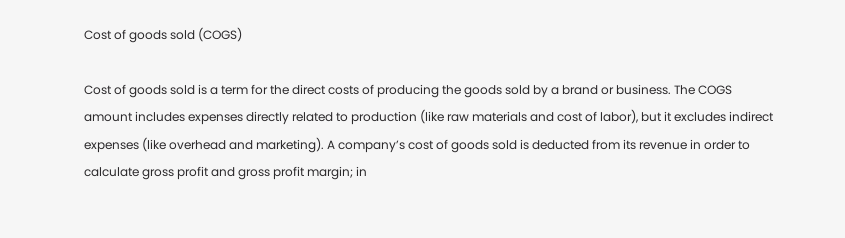Cost of goods sold (COGS)

Cost of goods sold is a term for the direct costs of producing the goods sold by a brand or business. The COGS amount includes expenses directly related to production (like raw materials and cost of labor), but it excludes indirect expenses (like overhead and marketing). A company’s cost of goods sold is deducted from its revenue in order to calculate gross profit and gross profit margin; in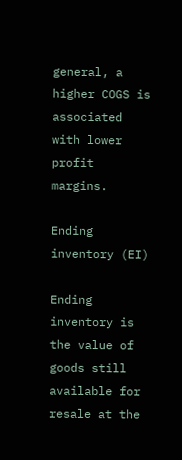general, a higher COGS is associated with lower profit margins.

Ending inventory (EI)

Ending inventory is the value of goods still available for resale at the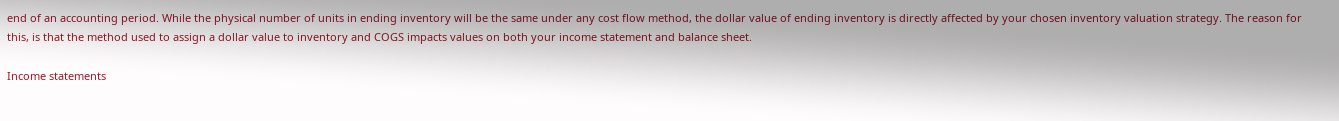end of an accounting period. While the physical number of units in ending inventory will be the same under any cost flow method, the dollar value of ending inventory is directly affected by your chosen inventory valuation strategy. The reason for this, is that the method used to assign a dollar value to inventory and COGS impacts values on both your income statement and balance sheet.

Income statements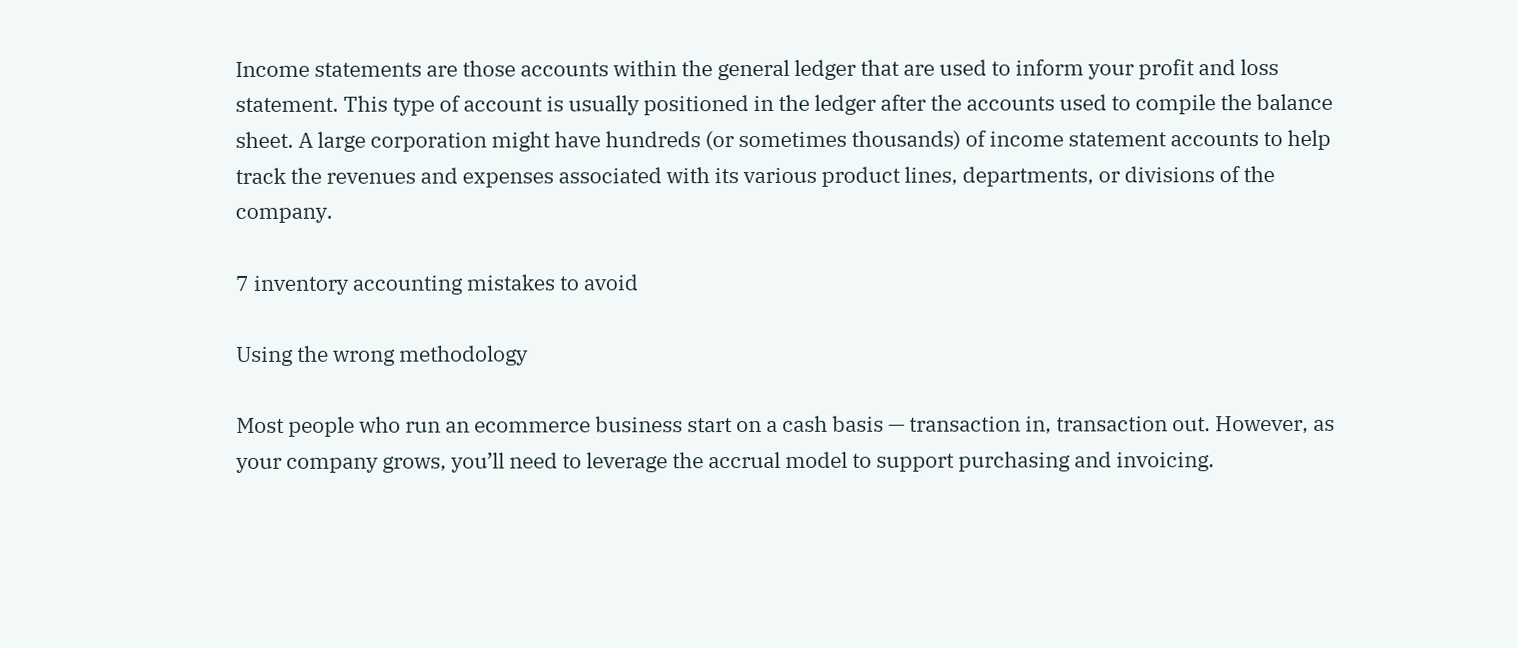Income statements are those accounts within the general ledger that are used to inform your profit and loss statement. This type of account is usually positioned in the ledger after the accounts used to compile the balance sheet. A large corporation might have hundreds (or sometimes thousands) of income statement accounts to help track the revenues and expenses associated with its various product lines, departments, or divisions of the company.

7 inventory accounting mistakes to avoid

Using the wrong methodology

Most people who run an ecommerce business start on a cash basis — transaction in, transaction out. However, as your company grows, you’ll need to leverage the accrual model to support purchasing and invoicing.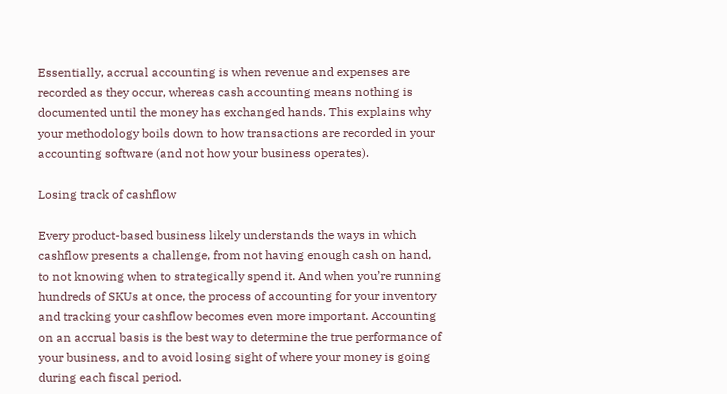Essentially, accrual accounting is when revenue and expenses are recorded as they occur, whereas cash accounting means nothing is documented until the money has exchanged hands. This explains why your methodology boils down to how transactions are recorded in your accounting software (and not how your business operates).

Losing track of cashflow

Every product-based business likely understands the ways in which cashflow presents a challenge, from not having enough cash on hand, to not knowing when to strategically spend it. And when you’re running hundreds of SKUs at once, the process of accounting for your inventory and tracking your cashflow becomes even more important. Accounting on an accrual basis is the best way to determine the true performance of your business, and to avoid losing sight of where your money is going during each fiscal period.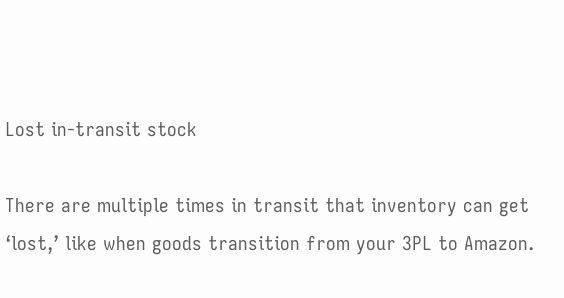Lost in-transit stock

There are multiple times in transit that inventory can get ‘lost,’ like when goods transition from your 3PL to Amazon.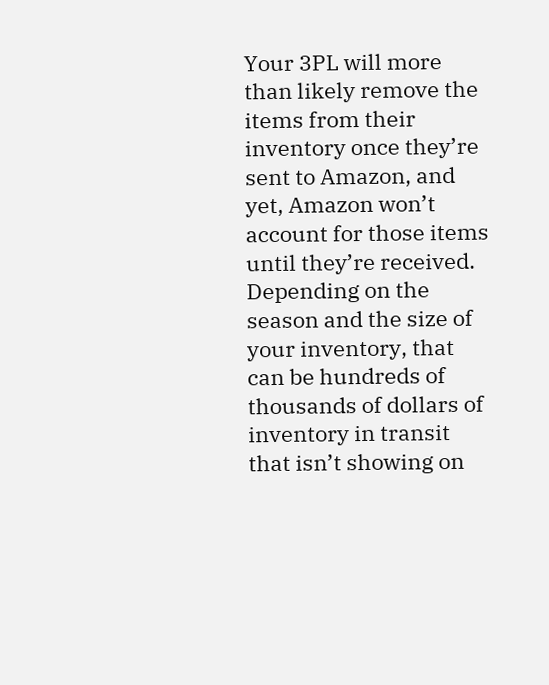Your 3PL will more than likely remove the items from their inventory once they’re sent to Amazon, and yet, Amazon won’t account for those items until they’re received. Depending on the season and the size of your inventory, that can be hundreds of thousands of dollars of inventory in transit that isn’t showing on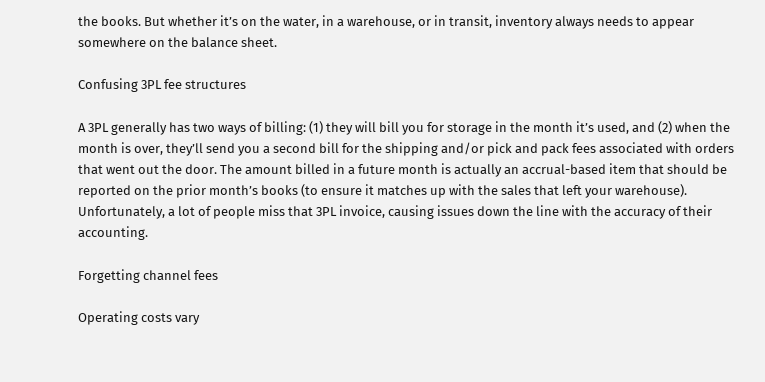the books. But whether it’s on the water, in a warehouse, or in transit, inventory always needs to appear somewhere on the balance sheet.

Confusing 3PL fee structures

A 3PL generally has two ways of billing: (1) they will bill you for storage in the month it’s used, and (2) when the month is over, they’ll send you a second bill for the shipping and/or pick and pack fees associated with orders that went out the door. The amount billed in a future month is actually an accrual-based item that should be reported on the prior month’s books (to ensure it matches up with the sales that left your warehouse). Unfortunately, a lot of people miss that 3PL invoice, causing issues down the line with the accuracy of their accounting.

Forgetting channel fees

Operating costs vary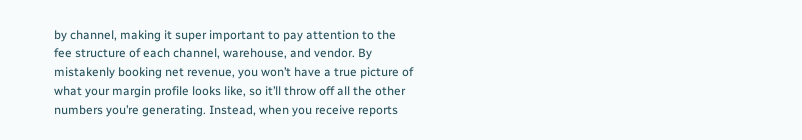by channel, making it super important to pay attention to the fee structure of each channel, warehouse, and vendor. By mistakenly booking net revenue, you won’t have a true picture of what your margin profile looks like, so it’ll throw off all the other numbers you’re generating. Instead, when you receive reports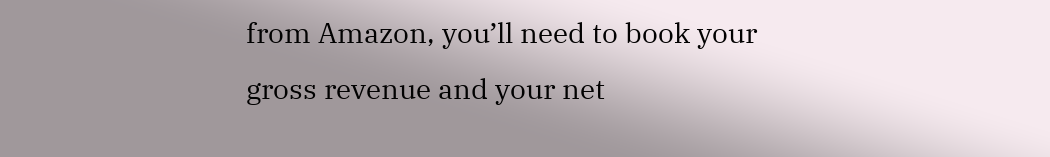from Amazon, you’ll need to book your gross revenue and your net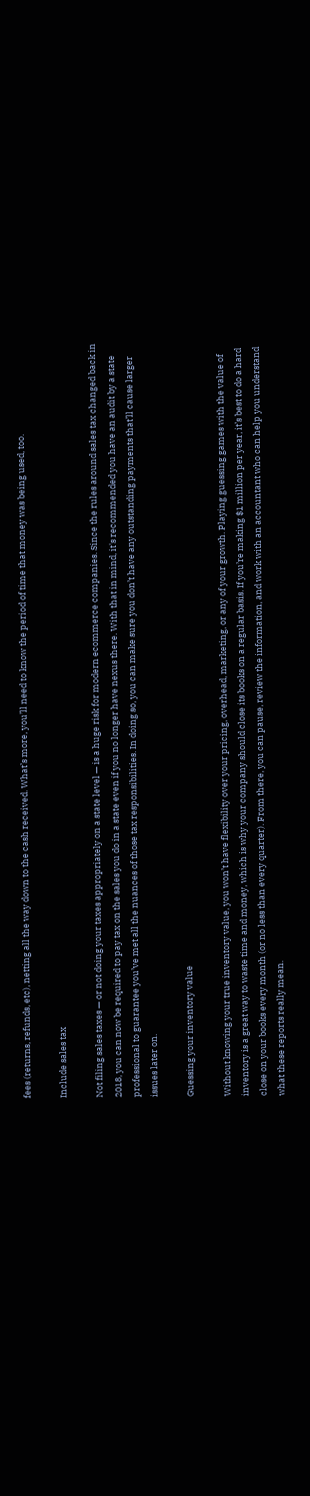fees (returns, refunds, etc), netting all the way down to the cash received. What’s more, you’ll need to know the period of time that money was being used, too.

Include sales tax

Not filing sales taxes — or not doing your taxes appropriately on a state level — is a huge risk for modern ecommerce companies. Since the rules around sales tax changed back in 2018, you can now be required to pay tax on the sales you do in a state even if you no longer have nexus there. With that in mind, it's recommended you have an audit by a state professional to guarantee you’ve met all the nuances of those tax responsibilities. In doing so, you can make sure you don’t have any outstanding payments that’ll cause larger issues later on.

Guessing your inventory value

Without knowing your true inventory value, you won’t have flexibility over your pricing, overhead, marketing, or any of your growth. Playing guessing games with the value of inventory is a great way to waste time and money, which is why your company should close its books on a regular basis. If you’re making $1 million per year, it’s best to do a hard close on your books every month (or no less than every quarter). From there, you can pause, review the information, and work with an accountant who can help you understand what these reports really mean.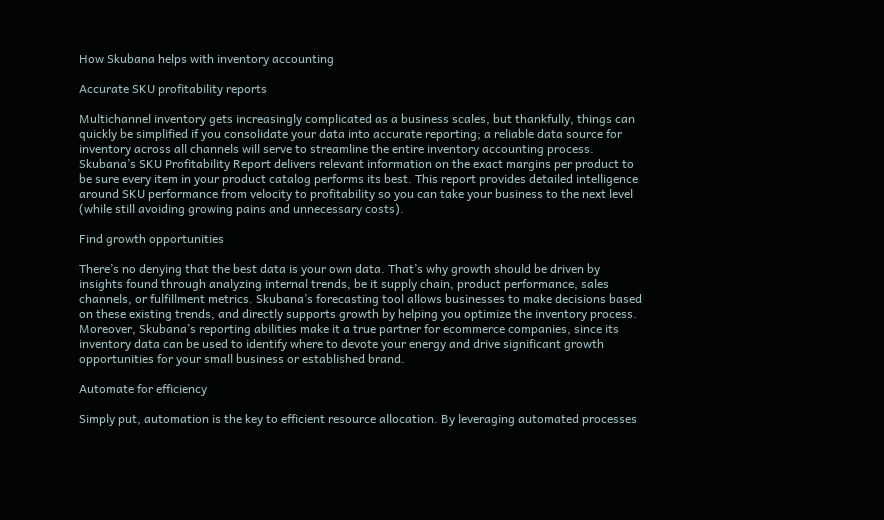How Skubana helps with inventory accounting

Accurate SKU profitability reports

Multichannel inventory gets increasingly complicated as a business scales, but thankfully, things can quickly be simplified if you consolidate your data into accurate reporting; a reliable data source for inventory across all channels will serve to streamline the entire inventory accounting process. Skubana’s SKU Profitability Report delivers relevant information on the exact margins per product to be sure every item in your product catalog performs its best. This report provides detailed intelligence around SKU performance from velocity to profitability so you can take your business to the next level (while still avoiding growing pains and unnecessary costs).

Find growth opportunities

There’s no denying that the best data is your own data. That’s why growth should be driven by insights found through analyzing internal trends, be it supply chain, product performance, sales channels, or fulfillment metrics. Skubana’s forecasting tool allows businesses to make decisions based on these existing trends, and directly supports growth by helping you optimize the inventory process. Moreover, Skubana’s reporting abilities make it a true partner for ecommerce companies, since its inventory data can be used to identify where to devote your energy and drive significant growth opportunities for your small business or established brand.

Automate for efficiency

Simply put, automation is the key to efficient resource allocation. By leveraging automated processes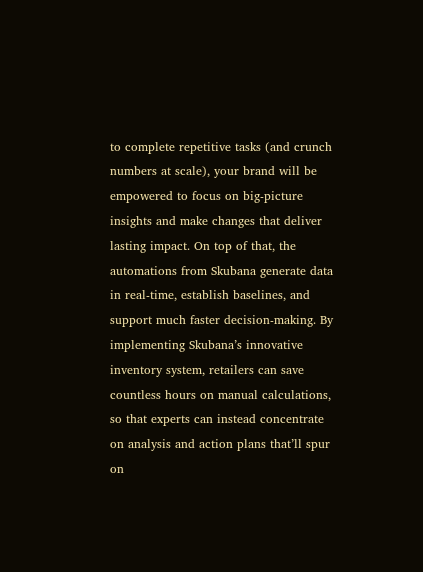to complete repetitive tasks (and crunch numbers at scale), your brand will be empowered to focus on big-picture insights and make changes that deliver lasting impact. On top of that, the automations from Skubana generate data in real-time, establish baselines, and support much faster decision-making. By implementing Skubana’s innovative inventory system, retailers can save countless hours on manual calculations, so that experts can instead concentrate on analysis and action plans that’ll spur on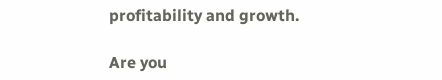profitability and growth.

Are you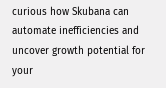curious how Skubana can automate inefficiencies and uncover growth potential for your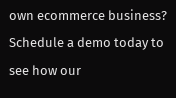own ecommerce business? Schedule a demo today to see how our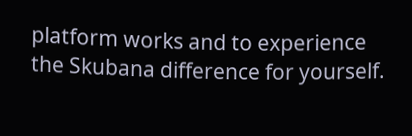platform works and to experience the Skubana difference for yourself.